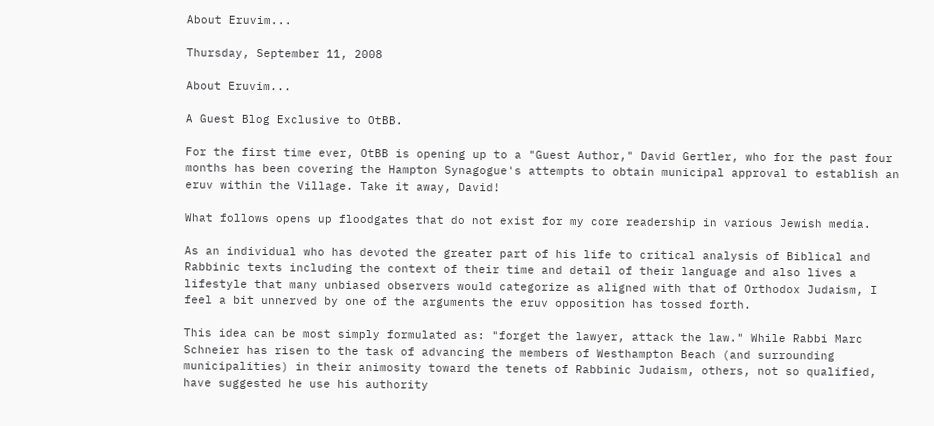About Eruvim...

Thursday, September 11, 2008

About Eruvim...

A Guest Blog Exclusive to OtBB.

For the first time ever, OtBB is opening up to a "Guest Author," David Gertler, who for the past four months has been covering the Hampton Synagogue's attempts to obtain municipal approval to establish an eruv within the Village. Take it away, David!

What follows opens up floodgates that do not exist for my core readership in various Jewish media.

As an individual who has devoted the greater part of his life to critical analysis of Biblical and Rabbinic texts including the context of their time and detail of their language and also lives a lifestyle that many unbiased observers would categorize as aligned with that of Orthodox Judaism, I feel a bit unnerved by one of the arguments the eruv opposition has tossed forth.

This idea can be most simply formulated as: "forget the lawyer, attack the law." While Rabbi Marc Schneier has risen to the task of advancing the members of Westhampton Beach (and surrounding municipalities) in their animosity toward the tenets of Rabbinic Judaism, others, not so qualified, have suggested he use his authority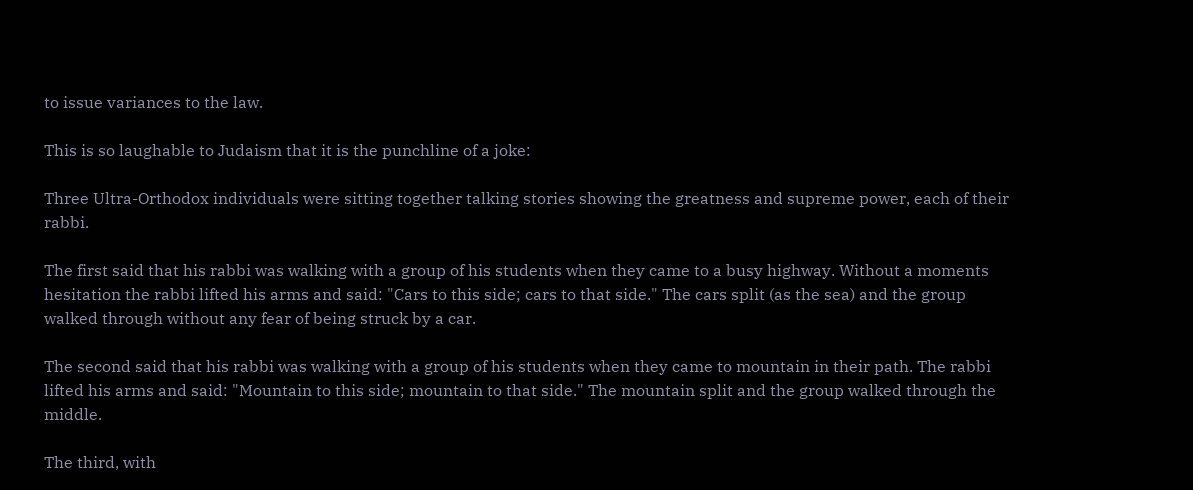to issue variances to the law.

This is so laughable to Judaism that it is the punchline of a joke:

Three Ultra-Orthodox individuals were sitting together talking stories showing the greatness and supreme power, each of their rabbi.

The first said that his rabbi was walking with a group of his students when they came to a busy highway. Without a moments hesitation the rabbi lifted his arms and said: "Cars to this side; cars to that side." The cars split (as the sea) and the group walked through without any fear of being struck by a car.

The second said that his rabbi was walking with a group of his students when they came to mountain in their path. The rabbi lifted his arms and said: "Mountain to this side; mountain to that side." The mountain split and the group walked through the middle.

The third, with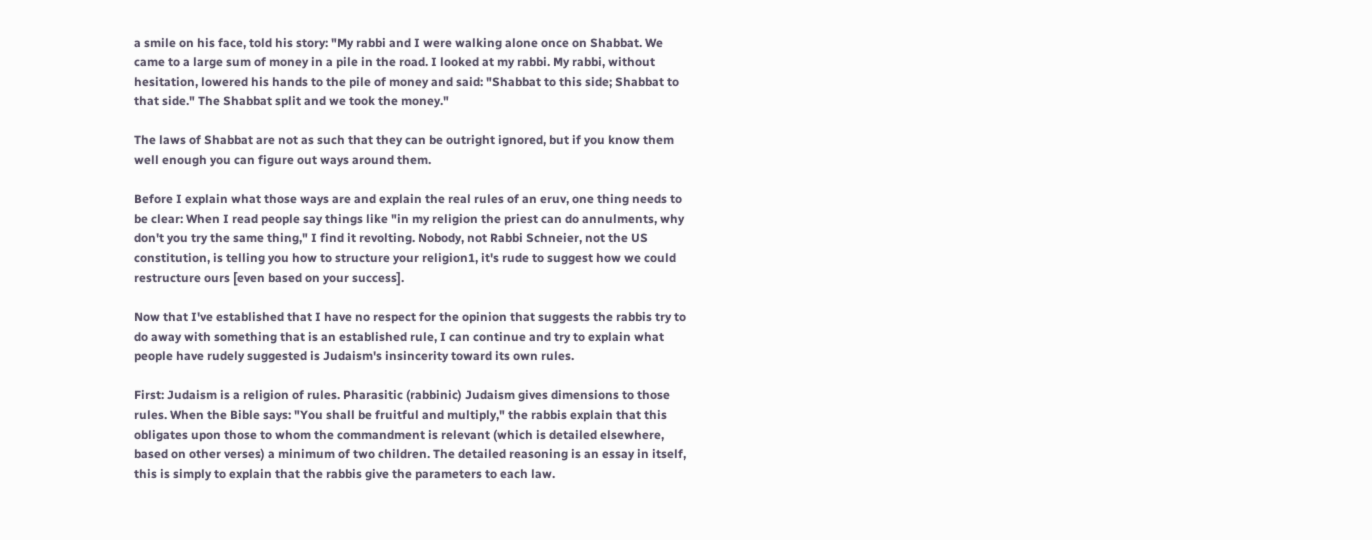a smile on his face, told his story: "My rabbi and I were walking alone once on Shabbat. We came to a large sum of money in a pile in the road. I looked at my rabbi. My rabbi, without hesitation, lowered his hands to the pile of money and said: "Shabbat to this side; Shabbat to that side." The Shabbat split and we took the money."

The laws of Shabbat are not as such that they can be outright ignored, but if you know them well enough you can figure out ways around them.

Before I explain what those ways are and explain the real rules of an eruv, one thing needs to be clear: When I read people say things like "in my religion the priest can do annulments, why don't you try the same thing," I find it revolting. Nobody, not Rabbi Schneier, not the US constitution, is telling you how to structure your religion1, it's rude to suggest how we could restructure ours [even based on your success].

Now that I've established that I have no respect for the opinion that suggests the rabbis try to do away with something that is an established rule, I can continue and try to explain what people have rudely suggested is Judaism's insincerity toward its own rules.

First: Judaism is a religion of rules. Pharasitic (rabbinic) Judaism gives dimensions to those rules. When the Bible says: "You shall be fruitful and multiply," the rabbis explain that this obligates upon those to whom the commandment is relevant (which is detailed elsewhere, based on other verses) a minimum of two children. The detailed reasoning is an essay in itself, this is simply to explain that the rabbis give the parameters to each law.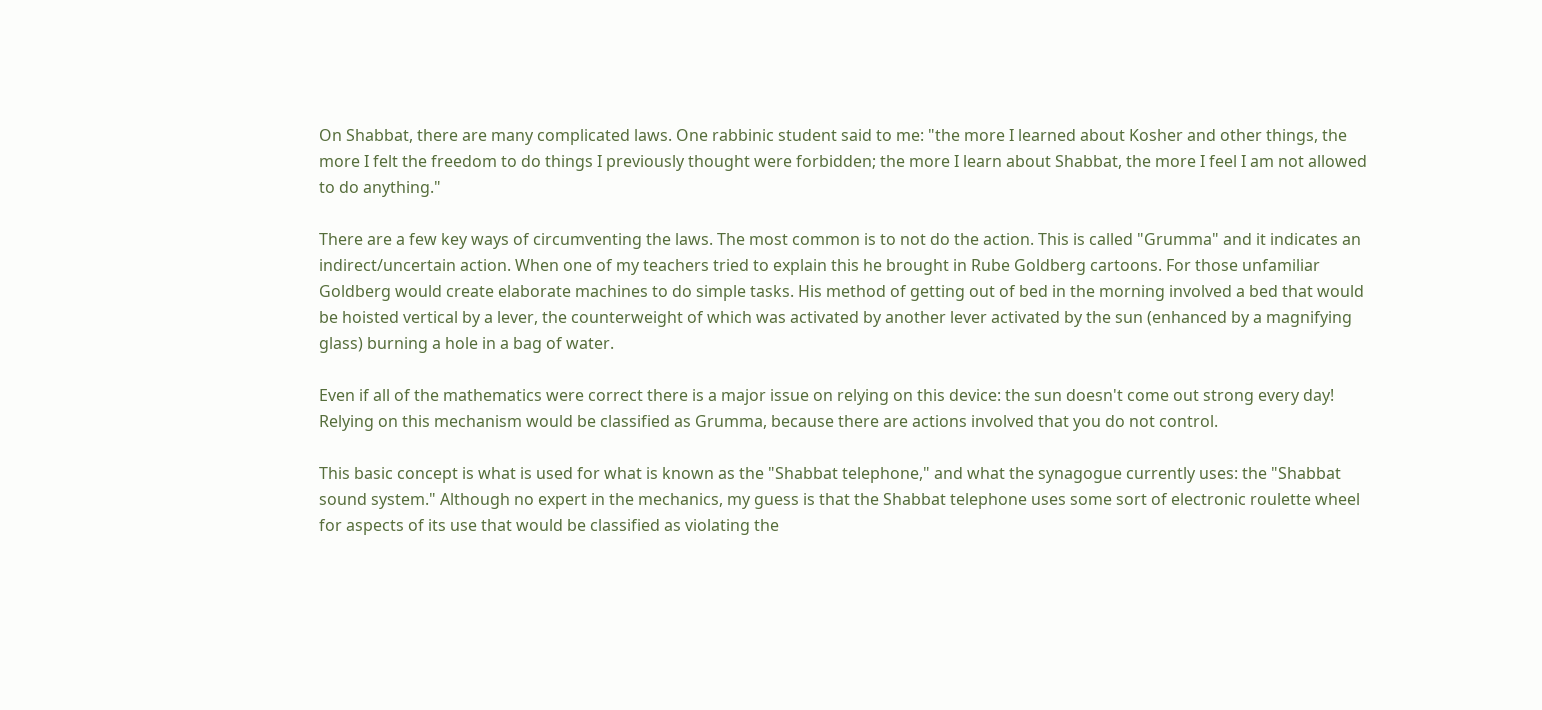On Shabbat, there are many complicated laws. One rabbinic student said to me: "the more I learned about Kosher and other things, the more I felt the freedom to do things I previously thought were forbidden; the more I learn about Shabbat, the more I feel I am not allowed to do anything."

There are a few key ways of circumventing the laws. The most common is to not do the action. This is called "Grumma" and it indicates an indirect/uncertain action. When one of my teachers tried to explain this he brought in Rube Goldberg cartoons. For those unfamiliar Goldberg would create elaborate machines to do simple tasks. His method of getting out of bed in the morning involved a bed that would be hoisted vertical by a lever, the counterweight of which was activated by another lever activated by the sun (enhanced by a magnifying glass) burning a hole in a bag of water.

Even if all of the mathematics were correct there is a major issue on relying on this device: the sun doesn't come out strong every day! Relying on this mechanism would be classified as Grumma, because there are actions involved that you do not control.

This basic concept is what is used for what is known as the "Shabbat telephone," and what the synagogue currently uses: the "Shabbat sound system." Although no expert in the mechanics, my guess is that the Shabbat telephone uses some sort of electronic roulette wheel for aspects of its use that would be classified as violating the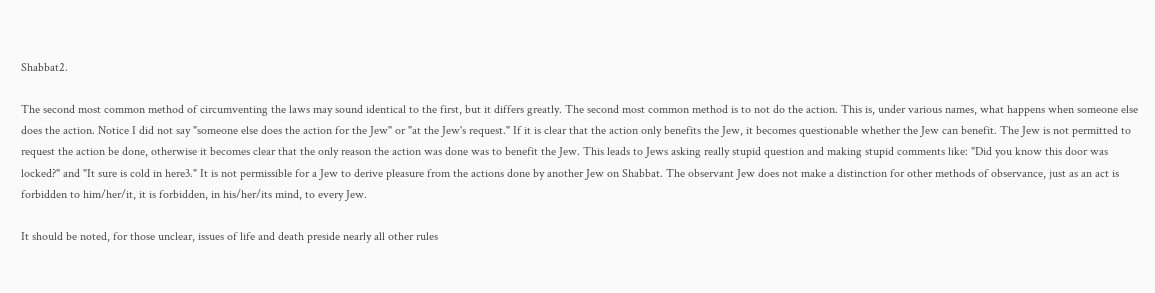Shabbat2.

The second most common method of circumventing the laws may sound identical to the first, but it differs greatly. The second most common method is to not do the action. This is, under various names, what happens when someone else does the action. Notice I did not say "someone else does the action for the Jew" or "at the Jew's request." If it is clear that the action only benefits the Jew, it becomes questionable whether the Jew can benefit. The Jew is not permitted to request the action be done, otherwise it becomes clear that the only reason the action was done was to benefit the Jew. This leads to Jews asking really stupid question and making stupid comments like: "Did you know this door was locked?" and "It sure is cold in here3." It is not permissible for a Jew to derive pleasure from the actions done by another Jew on Shabbat. The observant Jew does not make a distinction for other methods of observance, just as an act is forbidden to him/her/it, it is forbidden, in his/her/its mind, to every Jew.

It should be noted, for those unclear, issues of life and death preside nearly all other rules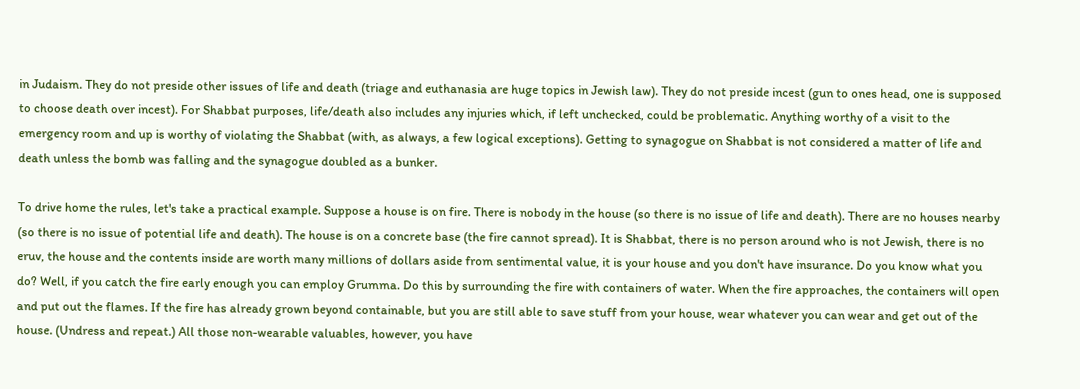in Judaism. They do not preside other issues of life and death (triage and euthanasia are huge topics in Jewish law). They do not preside incest (gun to ones head, one is supposed to choose death over incest). For Shabbat purposes, life/death also includes any injuries which, if left unchecked, could be problematic. Anything worthy of a visit to the emergency room and up is worthy of violating the Shabbat (with, as always, a few logical exceptions). Getting to synagogue on Shabbat is not considered a matter of life and death unless the bomb was falling and the synagogue doubled as a bunker.

To drive home the rules, let's take a practical example. Suppose a house is on fire. There is nobody in the house (so there is no issue of life and death). There are no houses nearby (so there is no issue of potential life and death). The house is on a concrete base (the fire cannot spread). It is Shabbat, there is no person around who is not Jewish, there is no eruv, the house and the contents inside are worth many millions of dollars aside from sentimental value, it is your house and you don't have insurance. Do you know what you do? Well, if you catch the fire early enough you can employ Grumma. Do this by surrounding the fire with containers of water. When the fire approaches, the containers will open and put out the flames. If the fire has already grown beyond containable, but you are still able to save stuff from your house, wear whatever you can wear and get out of the house. (Undress and repeat.) All those non-wearable valuables, however, you have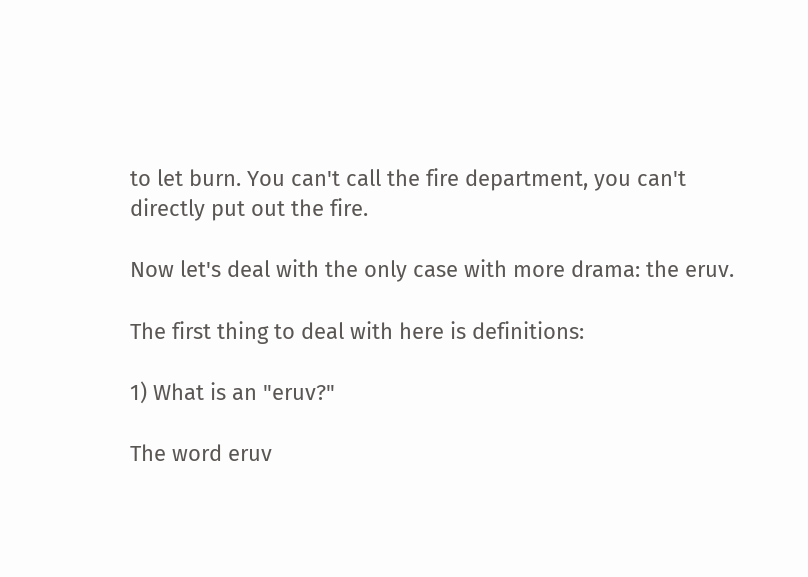to let burn. You can't call the fire department, you can't directly put out the fire.

Now let's deal with the only case with more drama: the eruv.

The first thing to deal with here is definitions:

1) What is an "eruv?"

The word eruv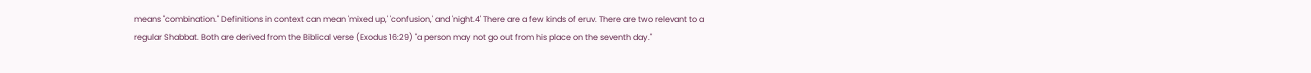means "combination." Definitions in context can mean 'mixed up,' 'confusion,' and 'night.4' There are a few kinds of eruv. There are two relevant to a regular Shabbat. Both are derived from the Biblical verse (Exodus 16:29) "a person may not go out from his place on the seventh day."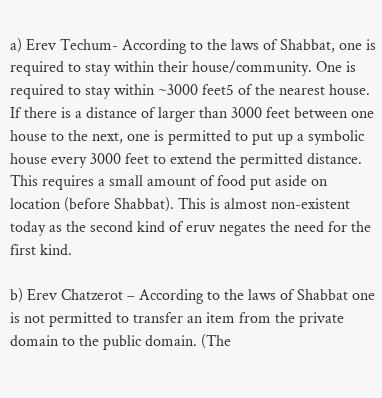a) Erev Techum- According to the laws of Shabbat, one is required to stay within their house/community. One is required to stay within ~3000 feet5 of the nearest house. If there is a distance of larger than 3000 feet between one house to the next, one is permitted to put up a symbolic house every 3000 feet to extend the permitted distance. This requires a small amount of food put aside on location (before Shabbat). This is almost non-existent today as the second kind of eruv negates the need for the first kind.

b) Erev Chatzerot – According to the laws of Shabbat one is not permitted to transfer an item from the private domain to the public domain. (The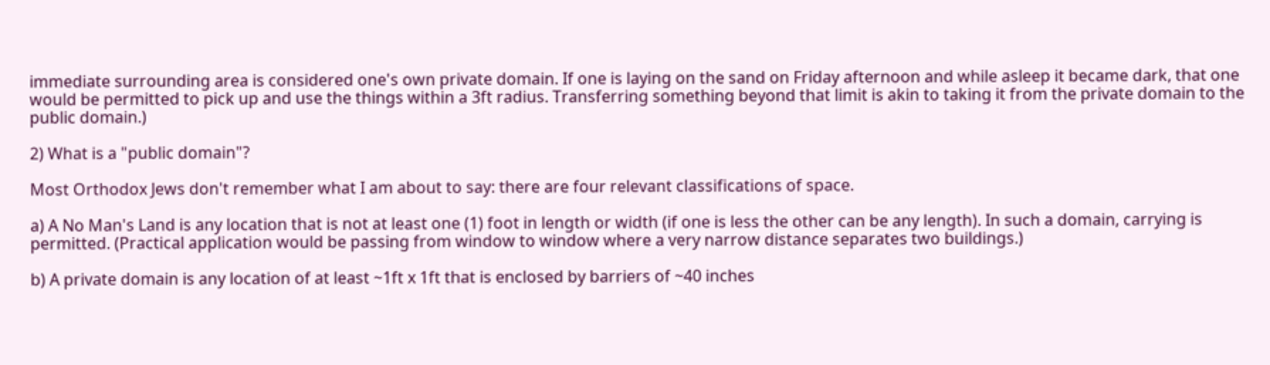immediate surrounding area is considered one's own private domain. If one is laying on the sand on Friday afternoon and while asleep it became dark, that one would be permitted to pick up and use the things within a 3ft radius. Transferring something beyond that limit is akin to taking it from the private domain to the public domain.)

2) What is a "public domain"?

Most Orthodox Jews don't remember what I am about to say: there are four relevant classifications of space.

a) A No Man's Land is any location that is not at least one (1) foot in length or width (if one is less the other can be any length). In such a domain, carrying is permitted. (Practical application would be passing from window to window where a very narrow distance separates two buildings.)

b) A private domain is any location of at least ~1ft x 1ft that is enclosed by barriers of ~40 inches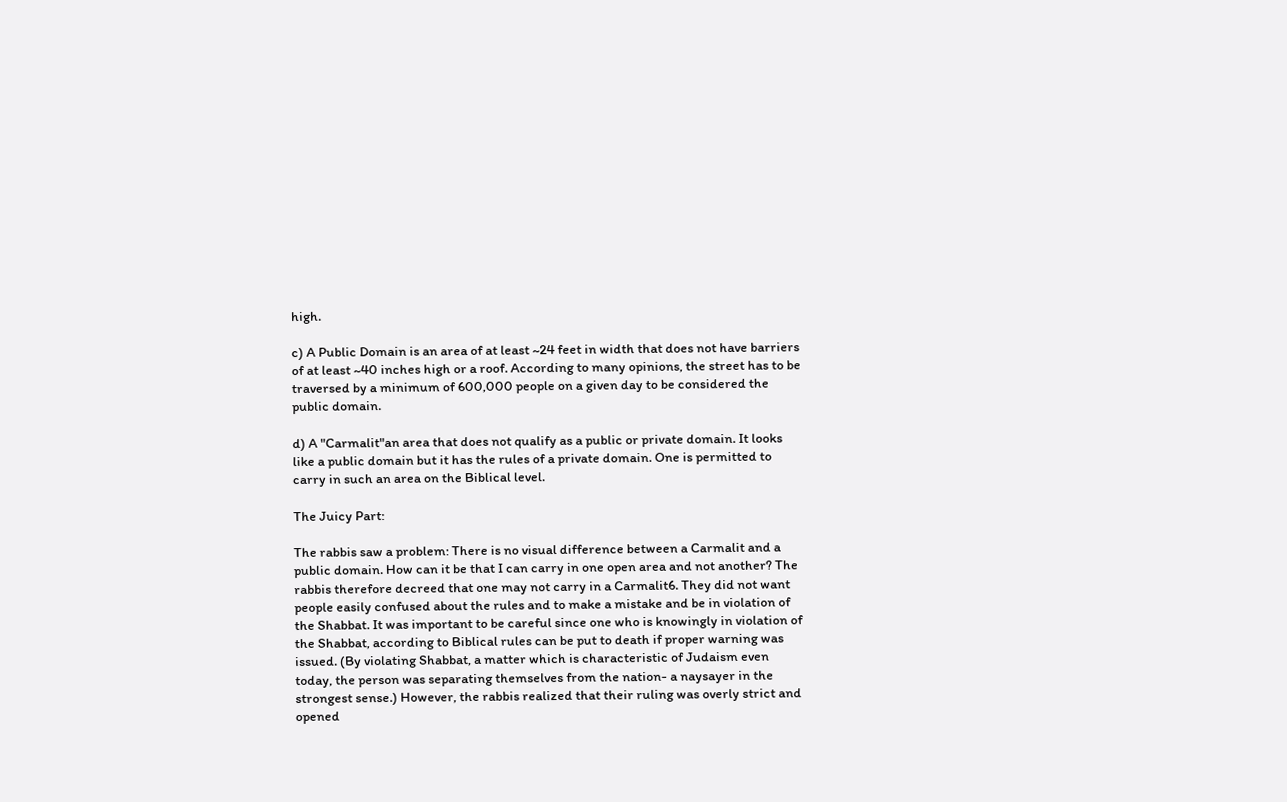high.

c) A Public Domain is an area of at least ~24 feet in width that does not have barriers of at least ~40 inches high or a roof. According to many opinions, the street has to be traversed by a minimum of 600,000 people on a given day to be considered the public domain.

d) A "Carmalit"an area that does not qualify as a public or private domain. It looks like a public domain but it has the rules of a private domain. One is permitted to carry in such an area on the Biblical level.

The Juicy Part:

The rabbis saw a problem: There is no visual difference between a Carmalit and a public domain. How can it be that I can carry in one open area and not another? The rabbis therefore decreed that one may not carry in a Carmalit6. They did not want people easily confused about the rules and to make a mistake and be in violation of the Shabbat. It was important to be careful since one who is knowingly in violation of the Shabbat, according to Biblical rules can be put to death if proper warning was issued. (By violating Shabbat, a matter which is characteristic of Judaism even today, the person was separating themselves from the nation- a naysayer in the strongest sense.) However, the rabbis realized that their ruling was overly strict and opened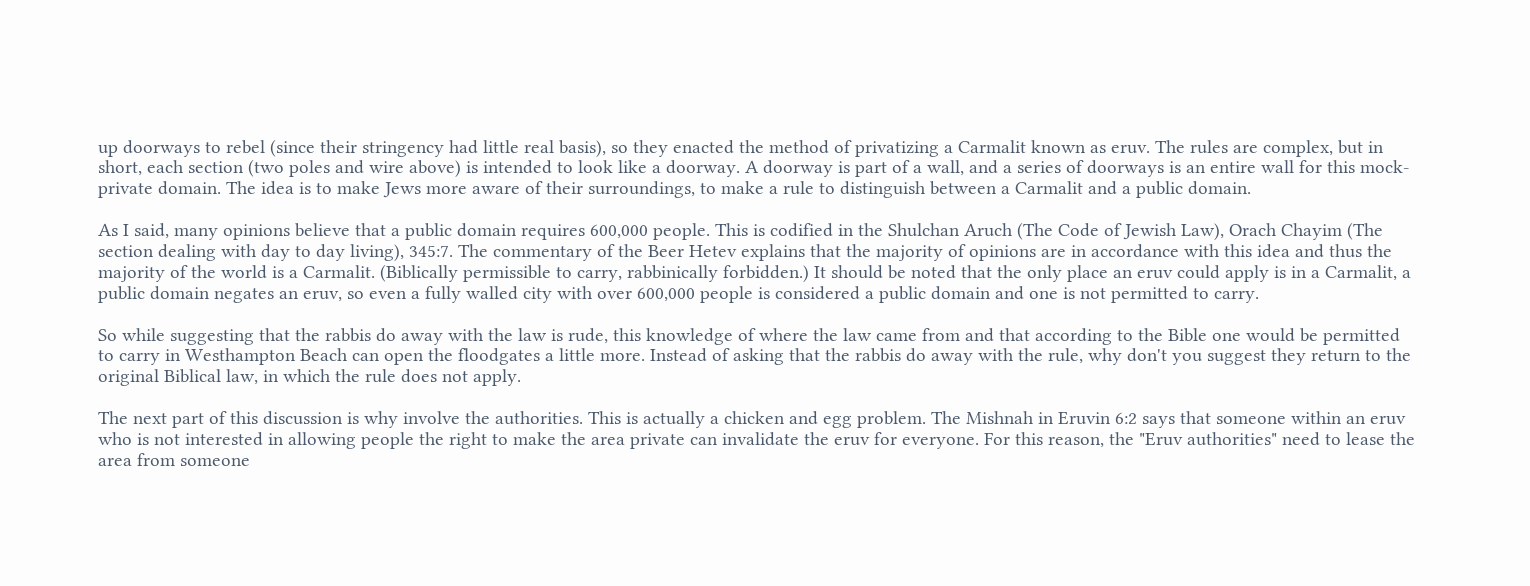up doorways to rebel (since their stringency had little real basis), so they enacted the method of privatizing a Carmalit known as eruv. The rules are complex, but in short, each section (two poles and wire above) is intended to look like a doorway. A doorway is part of a wall, and a series of doorways is an entire wall for this mock-private domain. The idea is to make Jews more aware of their surroundings, to make a rule to distinguish between a Carmalit and a public domain.

As I said, many opinions believe that a public domain requires 600,000 people. This is codified in the Shulchan Aruch (The Code of Jewish Law), Orach Chayim (The section dealing with day to day living), 345:7. The commentary of the Beer Hetev explains that the majority of opinions are in accordance with this idea and thus the majority of the world is a Carmalit. (Biblically permissible to carry, rabbinically forbidden.) It should be noted that the only place an eruv could apply is in a Carmalit, a public domain negates an eruv, so even a fully walled city with over 600,000 people is considered a public domain and one is not permitted to carry.

So while suggesting that the rabbis do away with the law is rude, this knowledge of where the law came from and that according to the Bible one would be permitted to carry in Westhampton Beach can open the floodgates a little more. Instead of asking that the rabbis do away with the rule, why don't you suggest they return to the original Biblical law, in which the rule does not apply.

The next part of this discussion is why involve the authorities. This is actually a chicken and egg problem. The Mishnah in Eruvin 6:2 says that someone within an eruv who is not interested in allowing people the right to make the area private can invalidate the eruv for everyone. For this reason, the "Eruv authorities" need to lease the area from someone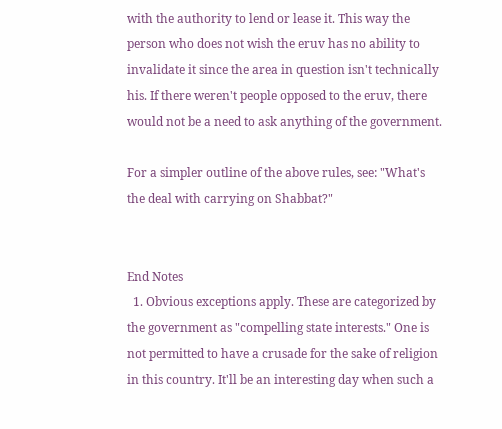with the authority to lend or lease it. This way the person who does not wish the eruv has no ability to invalidate it since the area in question isn't technically his. If there weren't people opposed to the eruv, there would not be a need to ask anything of the government.

For a simpler outline of the above rules, see: "What's the deal with carrying on Shabbat?"


End Notes
  1. Obvious exceptions apply. These are categorized by the government as "compelling state interests." One is not permitted to have a crusade for the sake of religion in this country. It'll be an interesting day when such a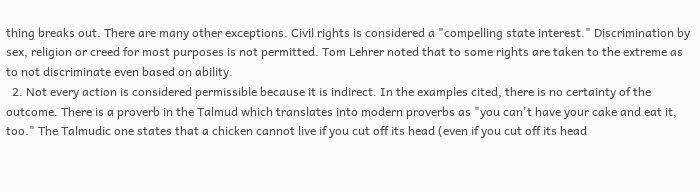thing breaks out. There are many other exceptions. Civil rights is considered a "compelling state interest." Discrimination by sex, religion or creed for most purposes is not permitted. Tom Lehrer noted that to some rights are taken to the extreme as to not discriminate even based on ability.
  2. Not every action is considered permissible because it is indirect. In the examples cited, there is no certainty of the outcome. There is a proverb in the Talmud which translates into modern proverbs as "you can't have your cake and eat it, too." The Talmudic one states that a chicken cannot live if you cut off its head (even if you cut off its head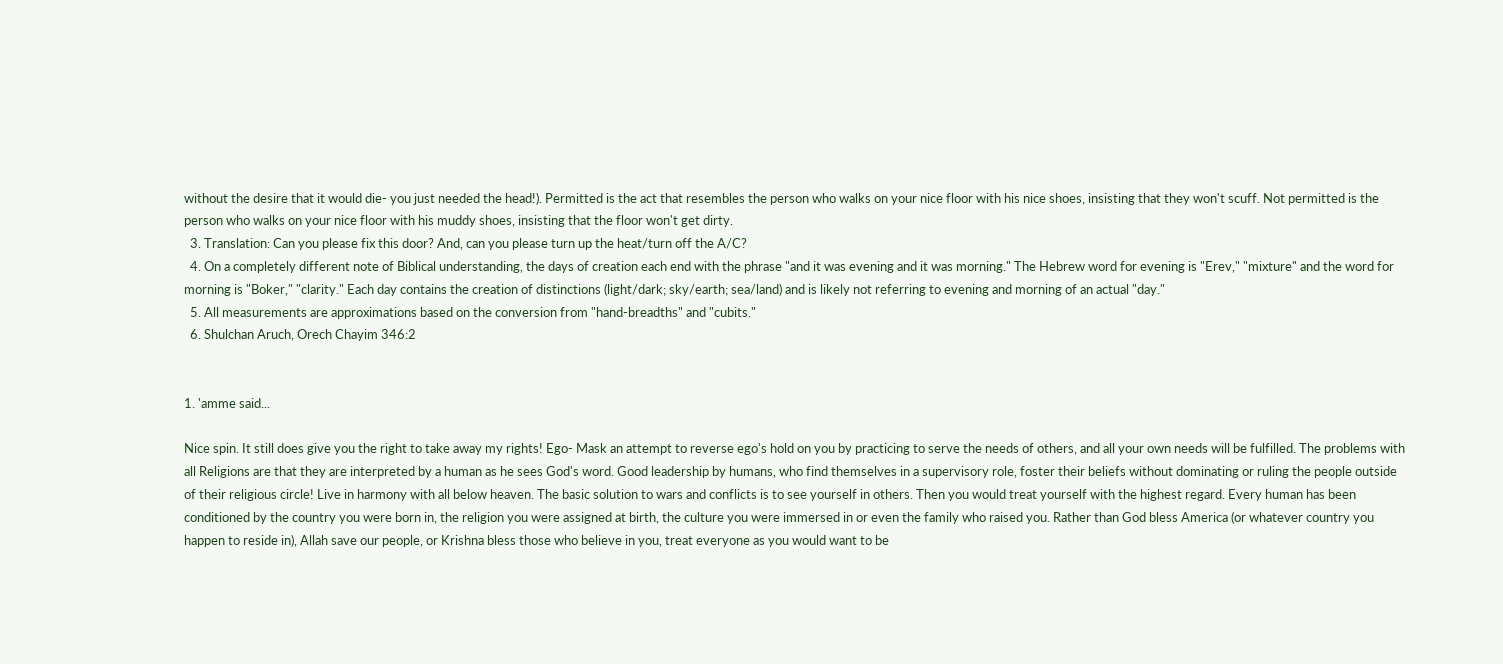without the desire that it would die- you just needed the head!). Permitted is the act that resembles the person who walks on your nice floor with his nice shoes, insisting that they won't scuff. Not permitted is the person who walks on your nice floor with his muddy shoes, insisting that the floor won't get dirty.
  3. Translation: Can you please fix this door? And, can you please turn up the heat/turn off the A/C?
  4. On a completely different note of Biblical understanding, the days of creation each end with the phrase "and it was evening and it was morning." The Hebrew word for evening is "Erev," "mixture" and the word for morning is "Boker," "clarity." Each day contains the creation of distinctions (light/dark; sky/earth; sea/land) and is likely not referring to evening and morning of an actual "day."
  5. All measurements are approximations based on the conversion from "hand-breadths" and "cubits."
  6. Shulchan Aruch, Orech Chayim 346:2


1. 'amme said...

Nice spin. It still does give you the right to take away my rights! Ego- Mask an attempt to reverse ego's hold on you by practicing to serve the needs of others, and all your own needs will be fulfilled. The problems with all Religions are that they are interpreted by a human as he sees God's word. Good leadership by humans, who find themselves in a supervisory role, foster their beliefs without dominating or ruling the people outside of their religious circle! Live in harmony with all below heaven. The basic solution to wars and conflicts is to see yourself in others. Then you would treat yourself with the highest regard. Every human has been conditioned by the country you were born in, the religion you were assigned at birth, the culture you were immersed in or even the family who raised you. Rather than God bless America (or whatever country you happen to reside in), Allah save our people, or Krishna bless those who believe in you, treat everyone as you would want to be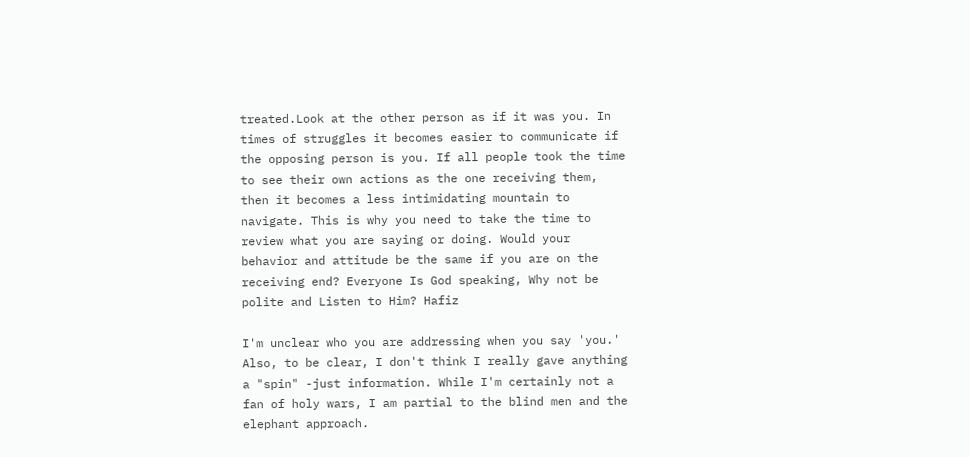treated.Look at the other person as if it was you. In times of struggles it becomes easier to communicate if the opposing person is you. If all people took the time to see their own actions as the one receiving them, then it becomes a less intimidating mountain to navigate. This is why you need to take the time to review what you are saying or doing. Would your behavior and attitude be the same if you are on the receiving end? Everyone Is God speaking, Why not be polite and Listen to Him? Hafiz

I'm unclear who you are addressing when you say 'you.' Also, to be clear, I don't think I really gave anything a "spin" -just information. While I'm certainly not a fan of holy wars, I am partial to the blind men and the elephant approach.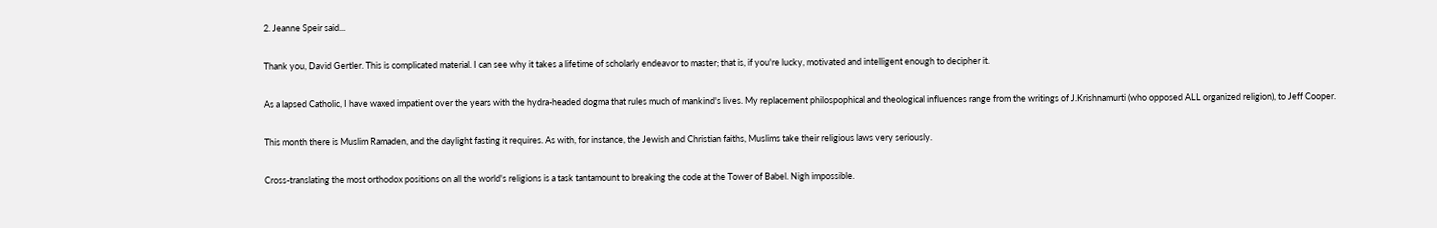2. Jeanne Speir said...

Thank you, David Gertler. This is complicated material. I can see why it takes a lifetime of scholarly endeavor to master; that is, if you're lucky, motivated and intelligent enough to decipher it.

As a lapsed Catholic, I have waxed impatient over the years with the hydra-headed dogma that rules much of mankind's lives. My replacement philospophical and theological influences range from the writings of J.Krishnamurti (who opposed ALL organized religion), to Jeff Cooper.

This month there is Muslim Ramaden, and the daylight fasting it requires. As with, for instance, the Jewish and Christian faiths, Muslims take their religious laws very seriously.

Cross-translating the most orthodox positions on all the world's religions is a task tantamount to breaking the code at the Tower of Babel. Nigh impossible.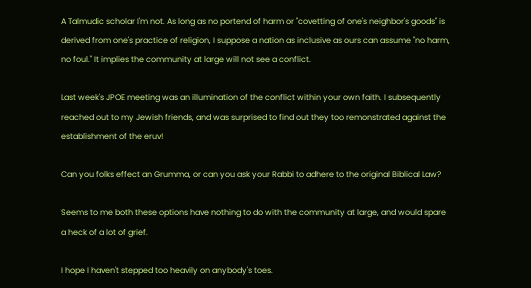A Talmudic scholar I'm not. As long as no portend of harm or "covetting of one's neighbor's goods" is derived from one's practice of religion, I suppose a nation as inclusive as ours can assume "no harm, no foul." It implies the community at large will not see a conflict.

Last week's JPOE meeting was an illumination of the conflict within your own faith. I subsequently reached out to my Jewish friends, and was surprised to find out they too remonstrated against the establishment of the eruv!

Can you folks effect an Grumma, or can you ask your Rabbi to adhere to the original Biblical Law?

Seems to me both these options have nothing to do with the community at large, and would spare a heck of a lot of grief.

I hope I haven't stepped too heavily on anybody's toes.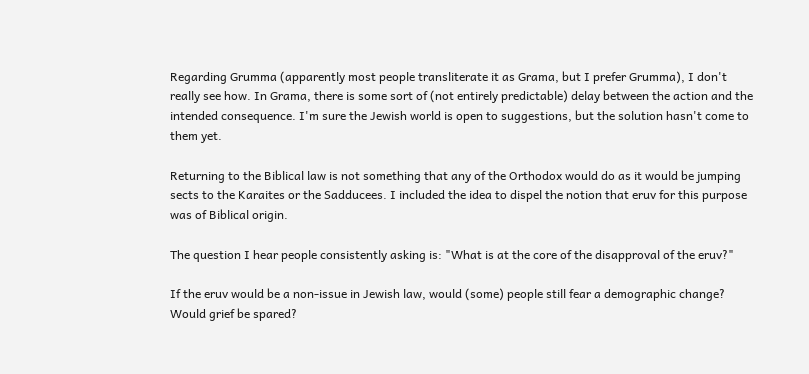Regarding Grumma (apparently most people transliterate it as Grama, but I prefer Grumma), I don't really see how. In Grama, there is some sort of (not entirely predictable) delay between the action and the intended consequence. I'm sure the Jewish world is open to suggestions, but the solution hasn't come to them yet.

Returning to the Biblical law is not something that any of the Orthodox would do as it would be jumping sects to the Karaites or the Sadducees. I included the idea to dispel the notion that eruv for this purpose was of Biblical origin.

The question I hear people consistently asking is: "What is at the core of the disapproval of the eruv?"

If the eruv would be a non-issue in Jewish law, would (some) people still fear a demographic change? Would grief be spared?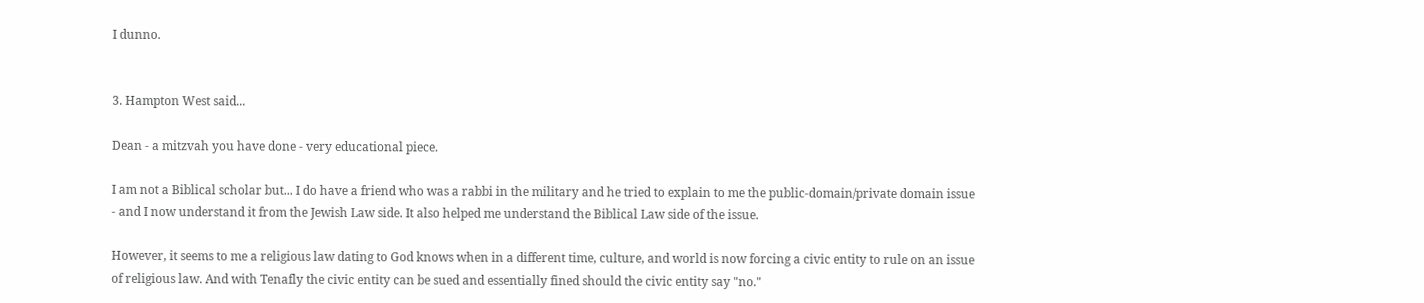I dunno.


3. Hampton West said...

Dean - a mitzvah you have done - very educational piece.

I am not a Biblical scholar but... I do have a friend who was a rabbi in the military and he tried to explain to me the public-domain/private domain issue - and I now understand it from the Jewish Law side. It also helped me understand the Biblical Law side of the issue.

However, it seems to me a religious law dating to God knows when in a different time, culture, and world is now forcing a civic entity to rule on an issue of religious law. And with Tenafly the civic entity can be sued and essentially fined should the civic entity say "no."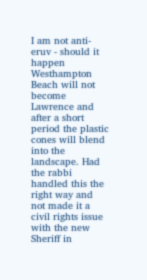I am not anti-eruv - should it happen Westhampton Beach will not become Lawrence and after a short period the plastic cones will blend into the landscape. Had the rabbi handled this the right way and not made it a civil rights issue with the new Sheriff in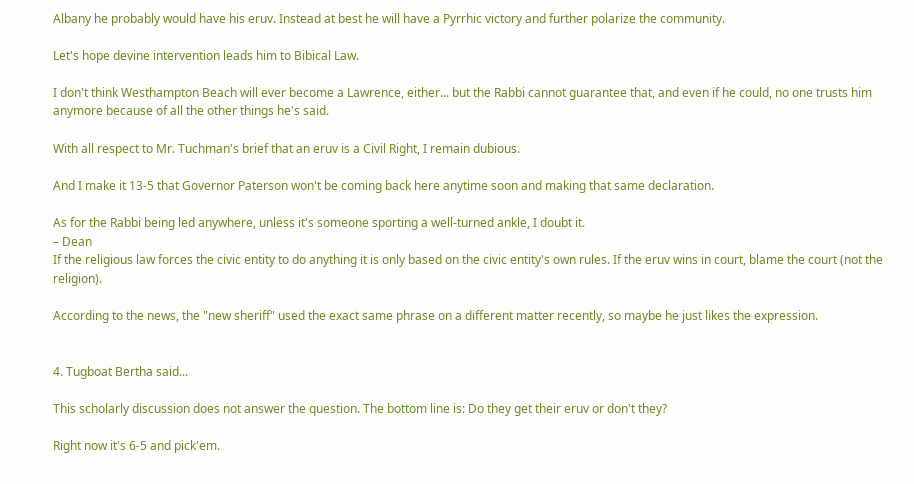Albany he probably would have his eruv. Instead at best he will have a Pyrrhic victory and further polarize the community.

Let's hope devine intervention leads him to Bibical Law.

I don't think Westhampton Beach will ever become a Lawrence, either... but the Rabbi cannot guarantee that, and even if he could, no one trusts him anymore because of all the other things he's said.

With all respect to Mr. Tuchman's brief that an eruv is a Civil Right, I remain dubious.

And I make it 13-5 that Governor Paterson won't be coming back here anytime soon and making that same declaration.

As for the Rabbi being led anywhere, unless it's someone sporting a well-turned ankle, I doubt it.
– Dean
If the religious law forces the civic entity to do anything it is only based on the civic entity's own rules. If the eruv wins in court, blame the court (not the religion).

According to the news, the "new sheriff" used the exact same phrase on a different matter recently, so maybe he just likes the expression.


4. Tugboat Bertha said...

This scholarly discussion does not answer the question. The bottom line is: Do they get their eruv or don't they?

Right now it's 6-5 and pick'em.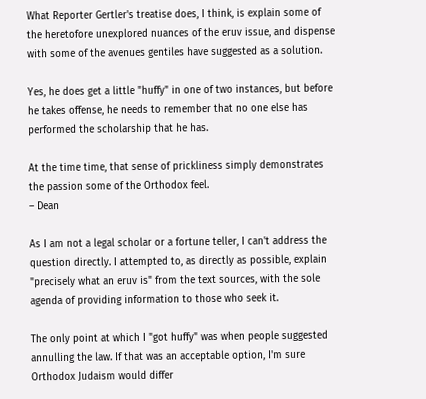What Reporter Gertler's treatise does, I think, is explain some of the heretofore unexplored nuances of the eruv issue, and dispense with some of the avenues gentiles have suggested as a solution.

Yes, he does get a little "huffy" in one of two instances, but before he takes offense, he needs to remember that no one else has performed the scholarship that he has.

At the time time, that sense of prickliness simply demonstrates the passion some of the Orthodox feel.
– Dean

As I am not a legal scholar or a fortune teller, I can't address the question directly. I attempted to, as directly as possible, explain "precisely what an eruv is" from the text sources, with the sole agenda of providing information to those who seek it.

The only point at which I "got huffy" was when people suggested annulling the law. If that was an acceptable option, I'm sure Orthodox Judaism would differ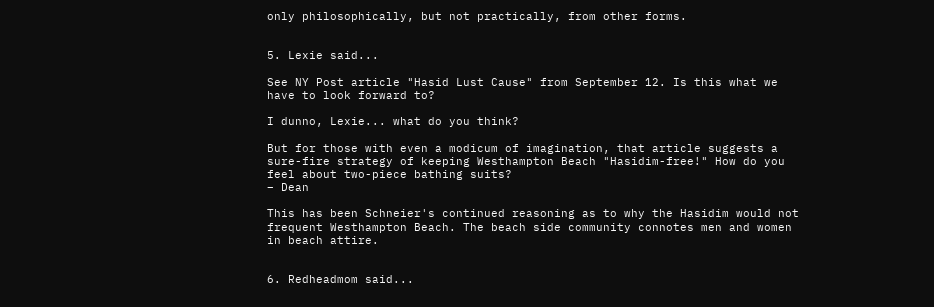only philosophically, but not practically, from other forms.


5. Lexie said...

See NY Post article "Hasid Lust Cause" from September 12. Is this what we have to look forward to?

I dunno, Lexie... what do you think?

But for those with even a modicum of imagination, that article suggests a sure-fire strategy of keeping Westhampton Beach "Hasidim-free!" How do you feel about two-piece bathing suits?
– Dean

This has been Schneier's continued reasoning as to why the Hasidim would not frequent Westhampton Beach. The beach side community connotes men and women in beach attire.


6. Redheadmom said...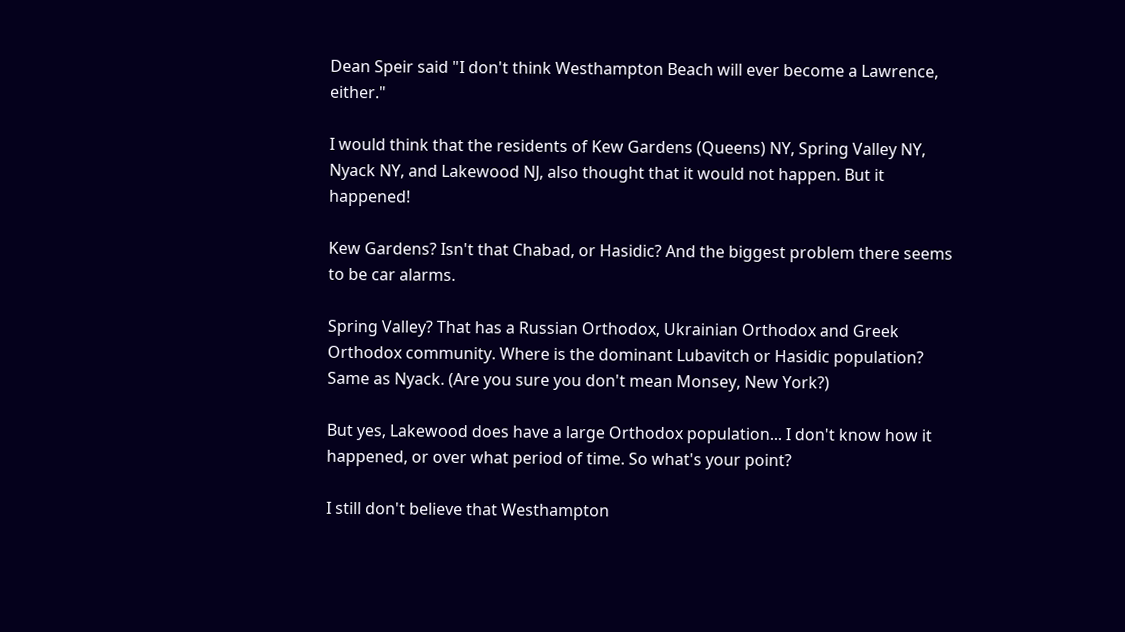Dean Speir said "I don't think Westhampton Beach will ever become a Lawrence, either."

I would think that the residents of Kew Gardens (Queens) NY, Spring Valley NY, Nyack NY, and Lakewood NJ, also thought that it would not happen. But it happened!

Kew Gardens? Isn't that Chabad, or Hasidic? And the biggest problem there seems to be car alarms.

Spring Valley? That has a Russian Orthodox, Ukrainian Orthodox and Greek Orthodox community. Where is the dominant Lubavitch or Hasidic population? Same as Nyack. (Are you sure you don't mean Monsey, New York?)

But yes, Lakewood does have a large Orthodox population... I don't know how it happened, or over what period of time. So what's your point?

I still don't believe that Westhampton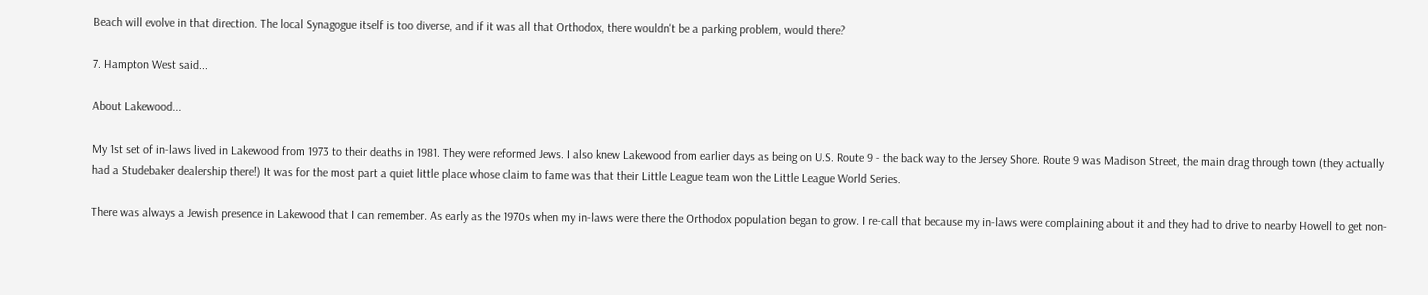Beach will evolve in that direction. The local Synagogue itself is too diverse, and if it was all that Orthodox, there wouldn't be a parking problem, would there?

7. Hampton West said...

About Lakewood...

My 1st set of in-laws lived in Lakewood from 1973 to their deaths in 1981. They were reformed Jews. I also knew Lakewood from earlier days as being on U.S. Route 9 - the back way to the Jersey Shore. Route 9 was Madison Street, the main drag through town (they actually had a Studebaker dealership there!) It was for the most part a quiet little place whose claim to fame was that their Little League team won the Little League World Series.

There was always a Jewish presence in Lakewood that I can remember. As early as the 1970s when my in-laws were there the Orthodox population began to grow. I re-call that because my in-laws were complaining about it and they had to drive to nearby Howell to get non-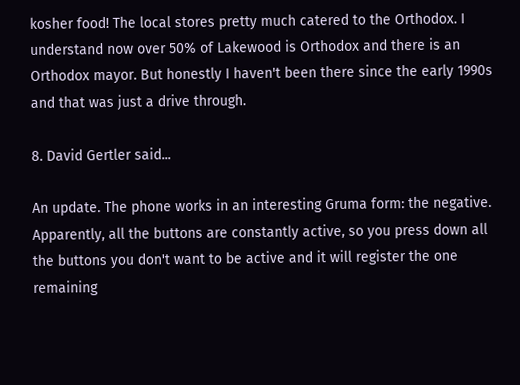kosher food! The local stores pretty much catered to the Orthodox. I understand now over 50% of Lakewood is Orthodox and there is an Orthodox mayor. But honestly I haven't been there since the early 1990s and that was just a drive through.

8. David Gertler said...

An update. The phone works in an interesting Gruma form: the negative. Apparently, all the buttons are constantly active, so you press down all the buttons you don't want to be active and it will register the one remaining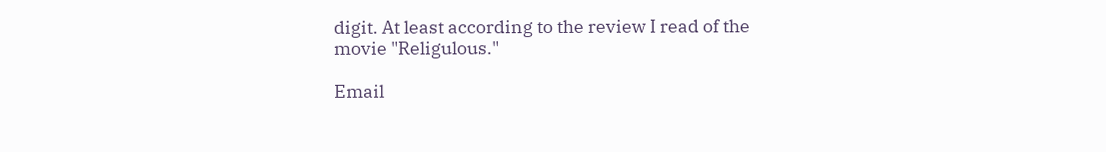digit. At least according to the review I read of the movie "Religulous."

Email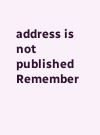address is not published
Remember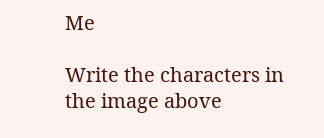Me

Write the characters in the image above